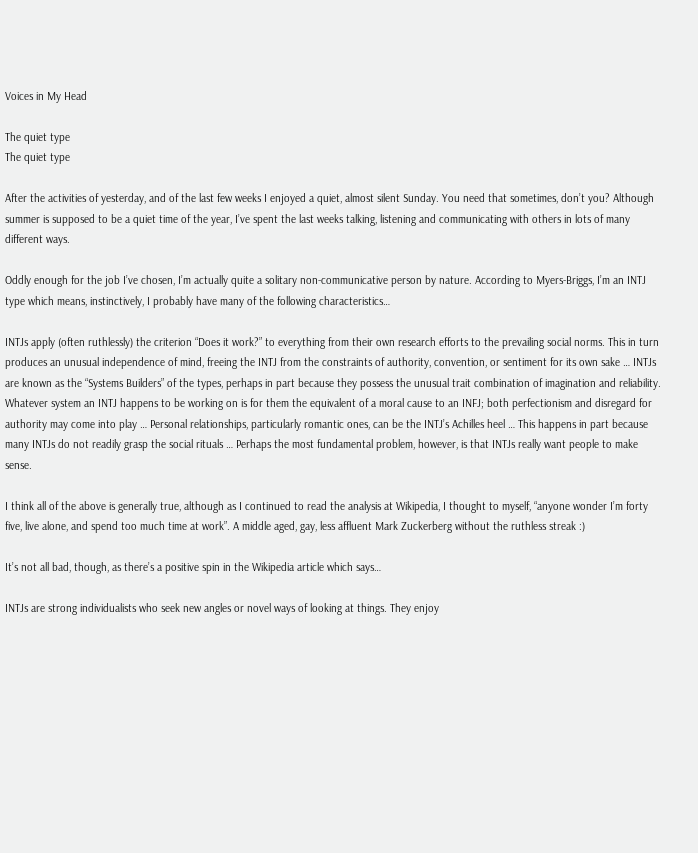Voices in My Head

The quiet type
The quiet type

After the activities of yesterday, and of the last few weeks I enjoyed a quiet, almost silent Sunday. You need that sometimes, don’t you? Although summer is supposed to be a quiet time of the year, I’ve spent the last weeks talking, listening and communicating with others in lots of many different ways.

Oddly enough for the job I’ve chosen, I’m actually quite a solitary non-communicative person by nature. According to Myers-Briggs, I’m an INTJ type which means, instinctively, I probably have many of the following characteristics…

INTJs apply (often ruthlessly) the criterion “Does it work?” to everything from their own research efforts to the prevailing social norms. This in turn produces an unusual independence of mind, freeing the INTJ from the constraints of authority, convention, or sentiment for its own sake … INTJs are known as the “Systems Builders” of the types, perhaps in part because they possess the unusual trait combination of imagination and reliability. Whatever system an INTJ happens to be working on is for them the equivalent of a moral cause to an INFJ; both perfectionism and disregard for authority may come into play … Personal relationships, particularly romantic ones, can be the INTJ’s Achilles heel … This happens in part because many INTJs do not readily grasp the social rituals … Perhaps the most fundamental problem, however, is that INTJs really want people to make sense.

I think all of the above is generally true, although as I continued to read the analysis at Wikipedia, I thought to myself, “anyone wonder I’m forty five, live alone, and spend too much time at work”. A middle aged, gay, less affluent Mark Zuckerberg without the ruthless streak :)

It’s not all bad, though, as there’s a positive spin in the Wikipedia article which says…

INTJs are strong individualists who seek new angles or novel ways of looking at things. They enjoy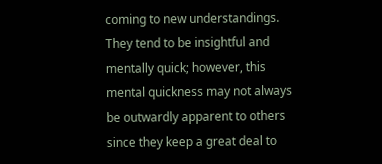coming to new understandings. They tend to be insightful and mentally quick; however, this mental quickness may not always be outwardly apparent to others since they keep a great deal to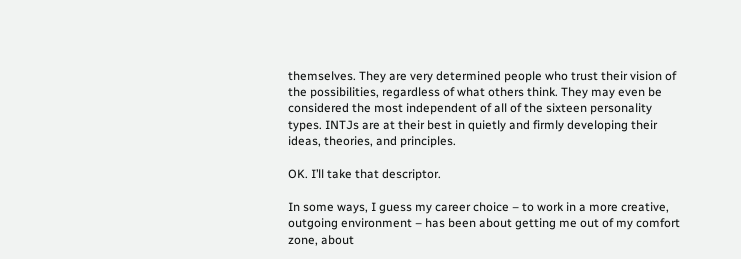themselves. They are very determined people who trust their vision of the possibilities, regardless of what others think. They may even be considered the most independent of all of the sixteen personality types. INTJs are at their best in quietly and firmly developing their ideas, theories, and principles.

OK. I’ll take that descriptor.

In some ways, I guess my career choice – to work in a more creative, outgoing environment – has been about getting me out of my comfort zone, about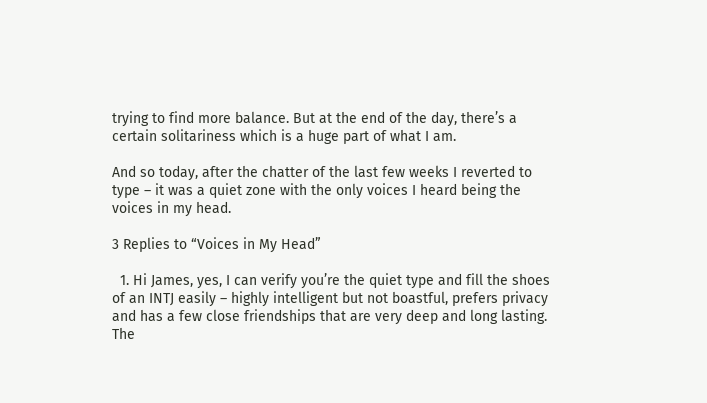trying to find more balance. But at the end of the day, there’s a certain solitariness which is a huge part of what I am.

And so today, after the chatter of the last few weeks I reverted to type – it was a quiet zone with the only voices I heard being the voices in my head.

3 Replies to “Voices in My Head”

  1. Hi James, yes, I can verify you’re the quiet type and fill the shoes of an INTJ easily – highly intelligent but not boastful, prefers privacy and has a few close friendships that are very deep and long lasting. The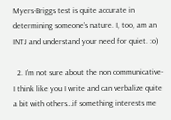Myers-Briggs test is quite accurate in determining someone’s nature. I, too, am an INTJ and understand your need for quiet. :o)

  2. I’m not sure about the non communicative- I think like you I write and can verbalize quite a bit with others…if something interests me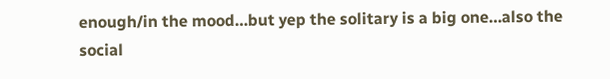enough/in the mood…but yep the solitary is a big one…also the social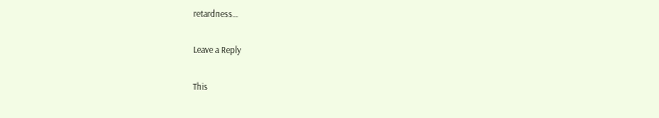retardness…

Leave a Reply

This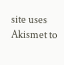site uses Akismet to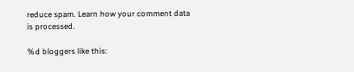reduce spam. Learn how your comment data is processed.

%d bloggers like this: